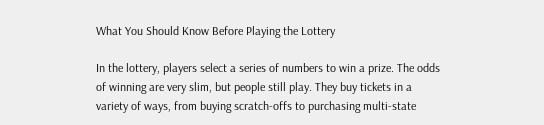What You Should Know Before Playing the Lottery

In the lottery, players select a series of numbers to win a prize. The odds of winning are very slim, but people still play. They buy tickets in a variety of ways, from buying scratch-offs to purchasing multi-state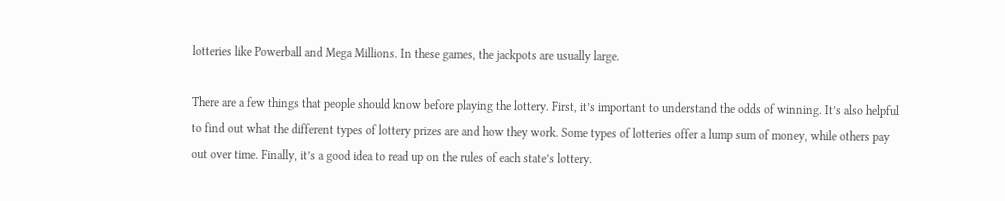lotteries like Powerball and Mega Millions. In these games, the jackpots are usually large.

There are a few things that people should know before playing the lottery. First, it’s important to understand the odds of winning. It’s also helpful to find out what the different types of lottery prizes are and how they work. Some types of lotteries offer a lump sum of money, while others pay out over time. Finally, it’s a good idea to read up on the rules of each state’s lottery.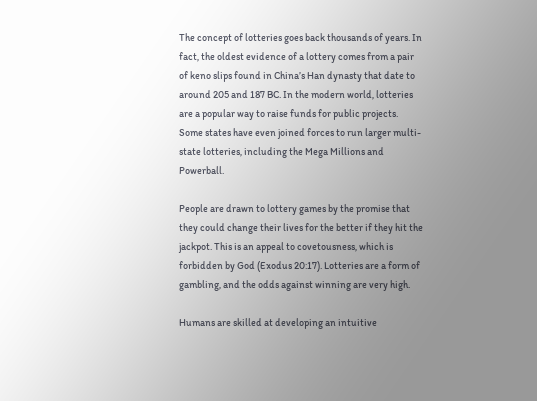The concept of lotteries goes back thousands of years. In fact, the oldest evidence of a lottery comes from a pair of keno slips found in China’s Han dynasty that date to around 205 and 187 BC. In the modern world, lotteries are a popular way to raise funds for public projects. Some states have even joined forces to run larger multi-state lotteries, including the Mega Millions and Powerball.

People are drawn to lottery games by the promise that they could change their lives for the better if they hit the jackpot. This is an appeal to covetousness, which is forbidden by God (Exodus 20:17). Lotteries are a form of gambling, and the odds against winning are very high.

Humans are skilled at developing an intuitive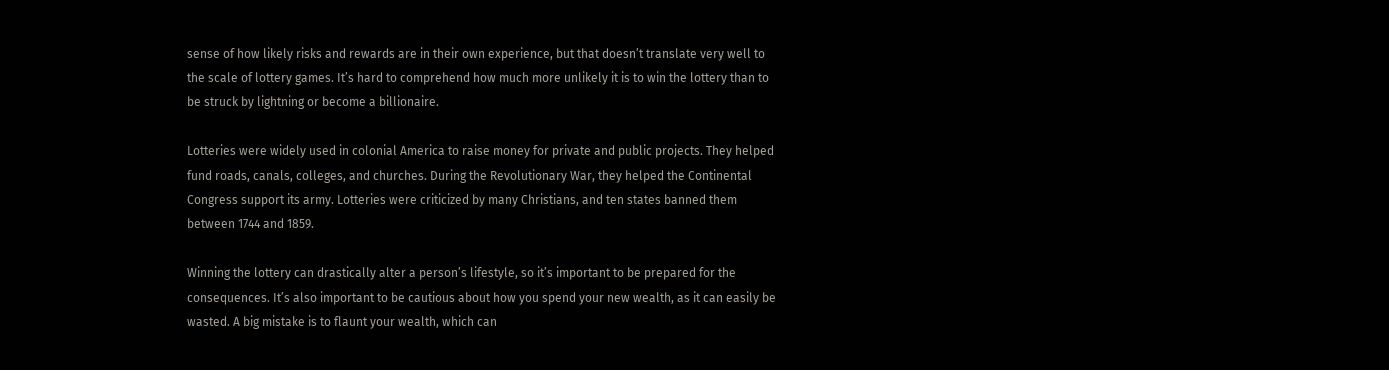sense of how likely risks and rewards are in their own experience, but that doesn’t translate very well to the scale of lottery games. It’s hard to comprehend how much more unlikely it is to win the lottery than to be struck by lightning or become a billionaire.

Lotteries were widely used in colonial America to raise money for private and public projects. They helped fund roads, canals, colleges, and churches. During the Revolutionary War, they helped the Continental Congress support its army. Lotteries were criticized by many Christians, and ten states banned them between 1744 and 1859.

Winning the lottery can drastically alter a person’s lifestyle, so it’s important to be prepared for the consequences. It’s also important to be cautious about how you spend your new wealth, as it can easily be wasted. A big mistake is to flaunt your wealth, which can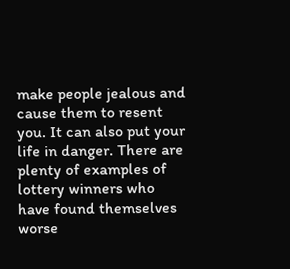make people jealous and cause them to resent you. It can also put your life in danger. There are plenty of examples of lottery winners who have found themselves worse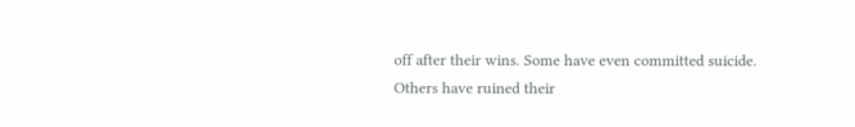off after their wins. Some have even committed suicide. Others have ruined their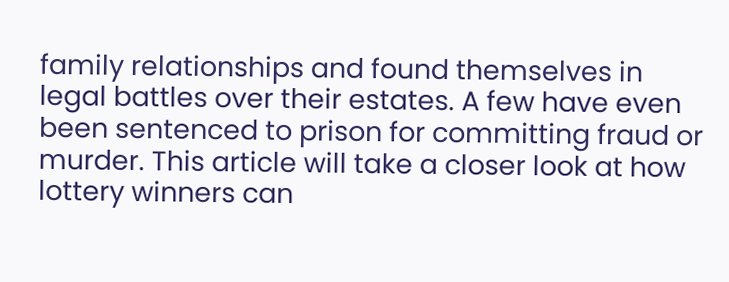family relationships and found themselves in legal battles over their estates. A few have even been sentenced to prison for committing fraud or murder. This article will take a closer look at how lottery winners can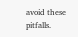avoid these pitfalls.